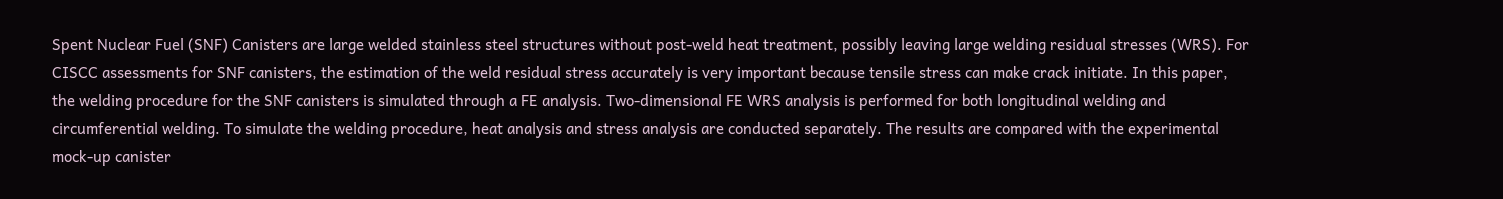Spent Nuclear Fuel (SNF) Canisters are large welded stainless steel structures without post-weld heat treatment, possibly leaving large welding residual stresses (WRS). For CISCC assessments for SNF canisters, the estimation of the weld residual stress accurately is very important because tensile stress can make crack initiate. In this paper, the welding procedure for the SNF canisters is simulated through a FE analysis. Two-dimensional FE WRS analysis is performed for both longitudinal welding and circumferential welding. To simulate the welding procedure, heat analysis and stress analysis are conducted separately. The results are compared with the experimental mock-up canister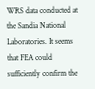WRS data conducted at the Sandia National Laboratories. It seems that FEA could sufficiently confirm the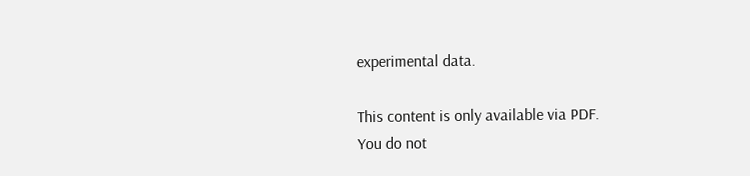experimental data.

This content is only available via PDF.
You do not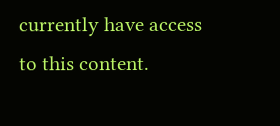currently have access to this content.